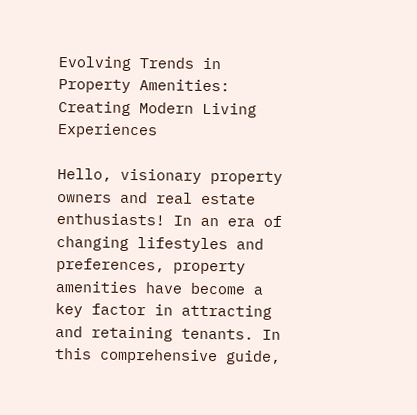Evolving Trends in Property Amenities: Creating Modern Living Experiences

Hello, visionary property owners and real estate enthusiasts! In an era of changing lifestyles and preferences, property amenities have become a key factor in attracting and retaining tenants. In this comprehensive guide,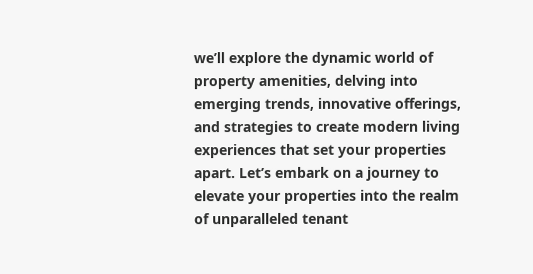we’ll explore the dynamic world of property amenities, delving into emerging trends, innovative offerings, and strategies to create modern living experiences that set your properties apart. Let’s embark on a journey to elevate your properties into the realm of unparalleled tenant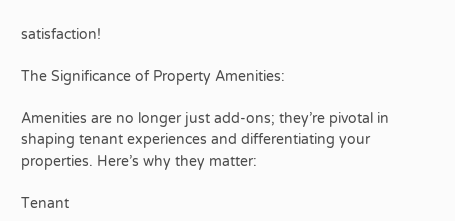satisfaction!

The Significance of Property Amenities:

Amenities are no longer just add-ons; they’re pivotal in shaping tenant experiences and differentiating your properties. Here’s why they matter:

Tenant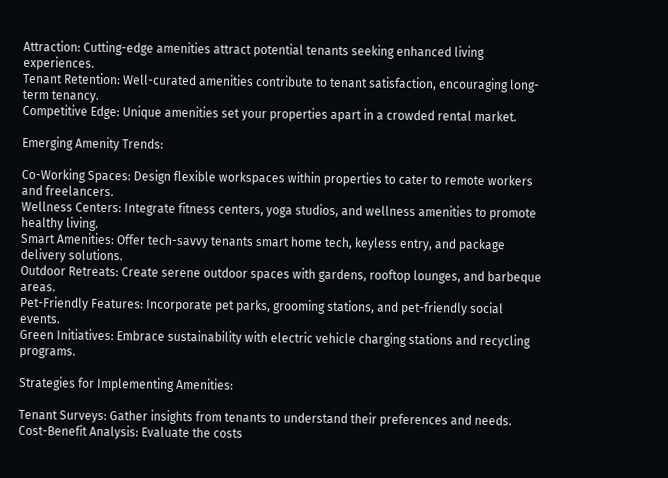Attraction: Cutting-edge amenities attract potential tenants seeking enhanced living experiences.
Tenant Retention: Well-curated amenities contribute to tenant satisfaction, encouraging long-term tenancy.
Competitive Edge: Unique amenities set your properties apart in a crowded rental market.

Emerging Amenity Trends:

Co-Working Spaces: Design flexible workspaces within properties to cater to remote workers and freelancers.
Wellness Centers: Integrate fitness centers, yoga studios, and wellness amenities to promote healthy living.
Smart Amenities: Offer tech-savvy tenants smart home tech, keyless entry, and package delivery solutions.
Outdoor Retreats: Create serene outdoor spaces with gardens, rooftop lounges, and barbeque areas.
Pet-Friendly Features: Incorporate pet parks, grooming stations, and pet-friendly social events.
Green Initiatives: Embrace sustainability with electric vehicle charging stations and recycling programs.

Strategies for Implementing Amenities:

Tenant Surveys: Gather insights from tenants to understand their preferences and needs.
Cost-Benefit Analysis: Evaluate the costs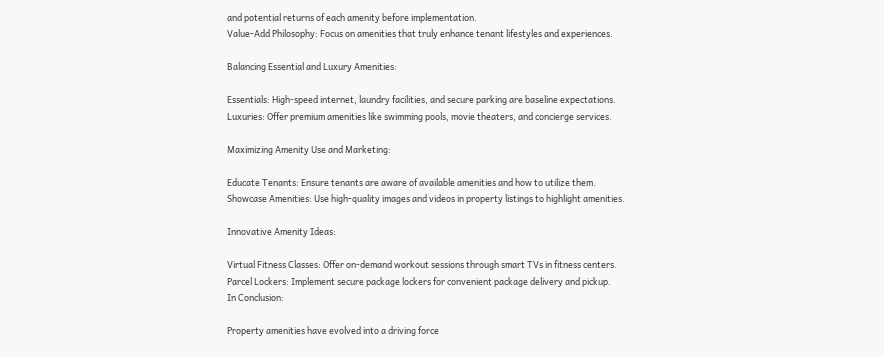and potential returns of each amenity before implementation.
Value-Add Philosophy: Focus on amenities that truly enhance tenant lifestyles and experiences.

Balancing Essential and Luxury Amenities:

Essentials: High-speed internet, laundry facilities, and secure parking are baseline expectations.
Luxuries: Offer premium amenities like swimming pools, movie theaters, and concierge services.

Maximizing Amenity Use and Marketing:

Educate Tenants: Ensure tenants are aware of available amenities and how to utilize them.
Showcase Amenities: Use high-quality images and videos in property listings to highlight amenities.

Innovative Amenity Ideas:

Virtual Fitness Classes: Offer on-demand workout sessions through smart TVs in fitness centers.
Parcel Lockers: Implement secure package lockers for convenient package delivery and pickup.
In Conclusion:

Property amenities have evolved into a driving force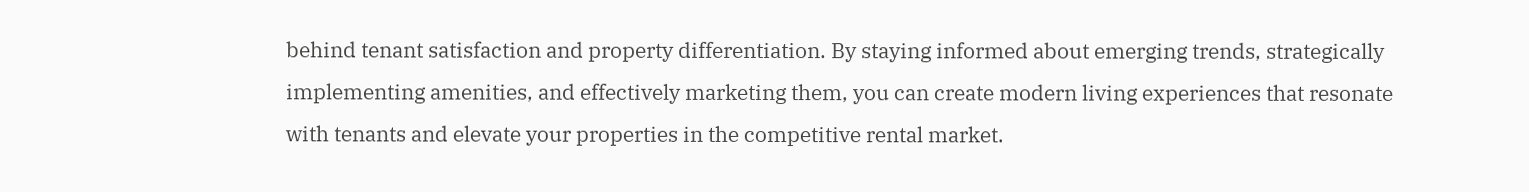behind tenant satisfaction and property differentiation. By staying informed about emerging trends, strategically implementing amenities, and effectively marketing them, you can create modern living experiences that resonate with tenants and elevate your properties in the competitive rental market.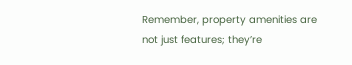Remember, property amenities are not just features; they’re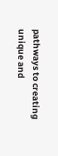pathways to creating unique and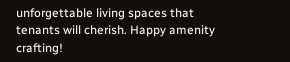unforgettable living spaces that tenants will cherish. Happy amenity crafting!